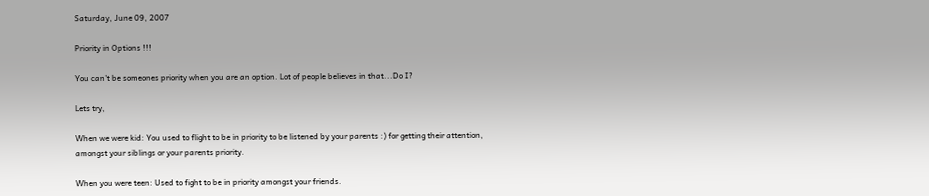Saturday, June 09, 2007

Priority in Options !!!

You can't be someones priority when you are an option. Lot of people believes in that...Do I?

Lets try,

When we were kid: You used to flight to be in priority to be listened by your parents :) for getting their attention, amongst your siblings or your parents priority.

When you were teen: Used to fight to be in priority amongst your friends.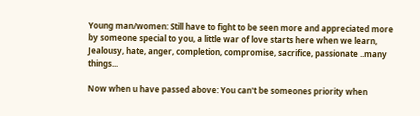Young man/women: Still have to fight to be seen more and appreciated more by someone special to you, a little war of love starts here when we learn, Jealousy, hate, anger, completion, compromise, sacrifice, passionate ..many things...

Now when u have passed above: You can't be someones priority when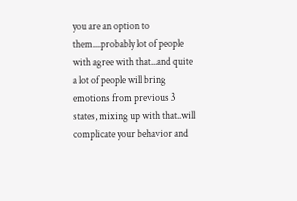you are an option to them....probably lot of people with agree with that...and quite a lot of people will bring emotions from previous 3 states, mixing up with that..will complicate your behavior and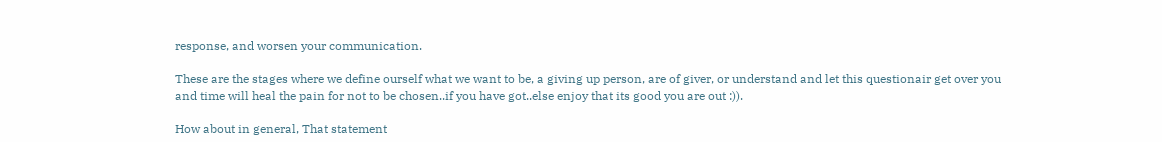response, and worsen your communication.

These are the stages where we define ourself what we want to be, a giving up person, are of giver, or understand and let this questionair get over you and time will heal the pain for not to be chosen..if you have got..else enjoy that its good you are out :)).

How about in general, That statement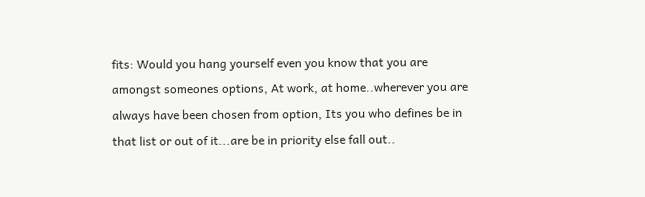fits: Would you hang yourself even you know that you are amongst someones options, At work, at home..wherever you are always have been chosen from option, Its you who defines be in that list or out of it...are be in priority else fall out..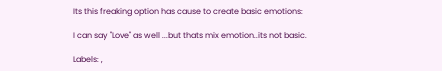Its this freaking option has cause to create basic emotions:

I can say "Love" as well ...but thats mix emotion..its not basic.

Labels: ,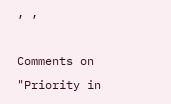, ,

Comments on "Priority in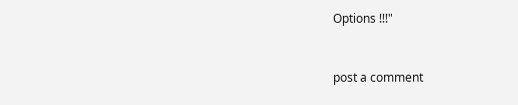Options !!!"


post a comment